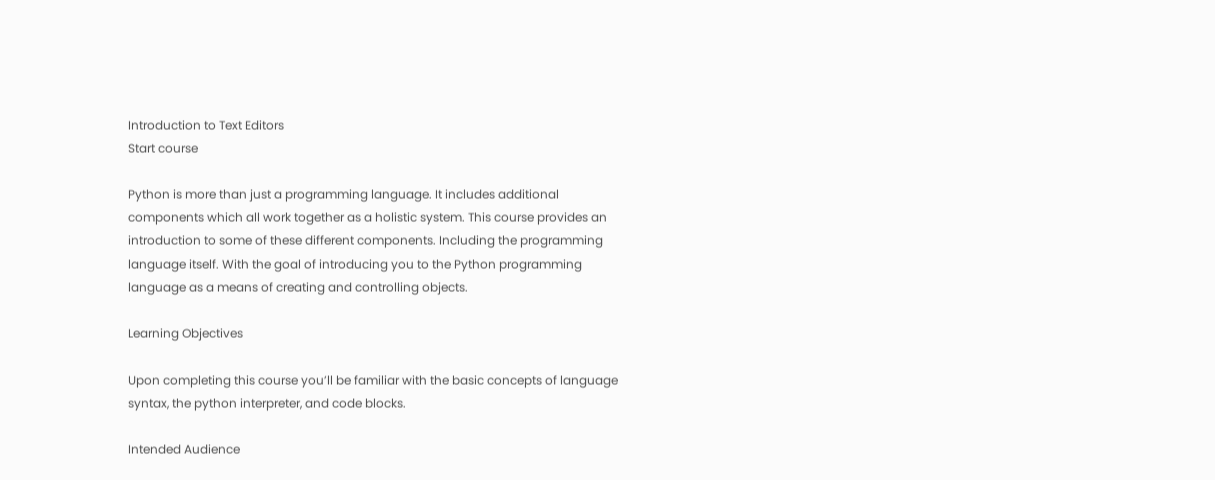Introduction to Text Editors
Start course

Python is more than just a programming language. It includes additional components which all work together as a holistic system. This course provides an introduction to some of these different components. Including the programming language itself. With the goal of introducing you to the Python programming language as a means of creating and controlling objects.

Learning Objectives

Upon completing this course you’ll be familiar with the basic concepts of language syntax, the python interpreter, and code blocks.

Intended Audience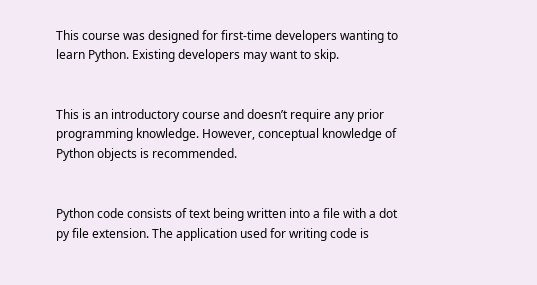This course was designed for first-time developers wanting to learn Python. Existing developers may want to skip.


This is an introductory course and doesn’t require any prior programming knowledge. However, conceptual knowledge of Python objects is recommended.


Python code consists of text being written into a file with a dot py file extension. The application used for writing code is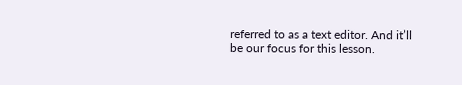referred to as a text editor. And it’ll be our focus for this lesson.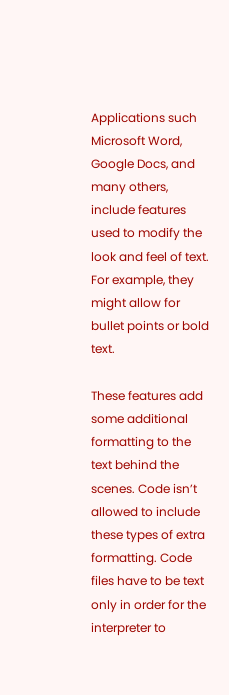Applications such Microsoft Word, Google Docs, and many others, include features used to modify the look and feel of text. For example, they might allow for bullet points or bold text.

These features add some additional formatting to the text behind the scenes. Code isn’t allowed to include these types of extra formatting. Code files have to be text only in order for the interpreter to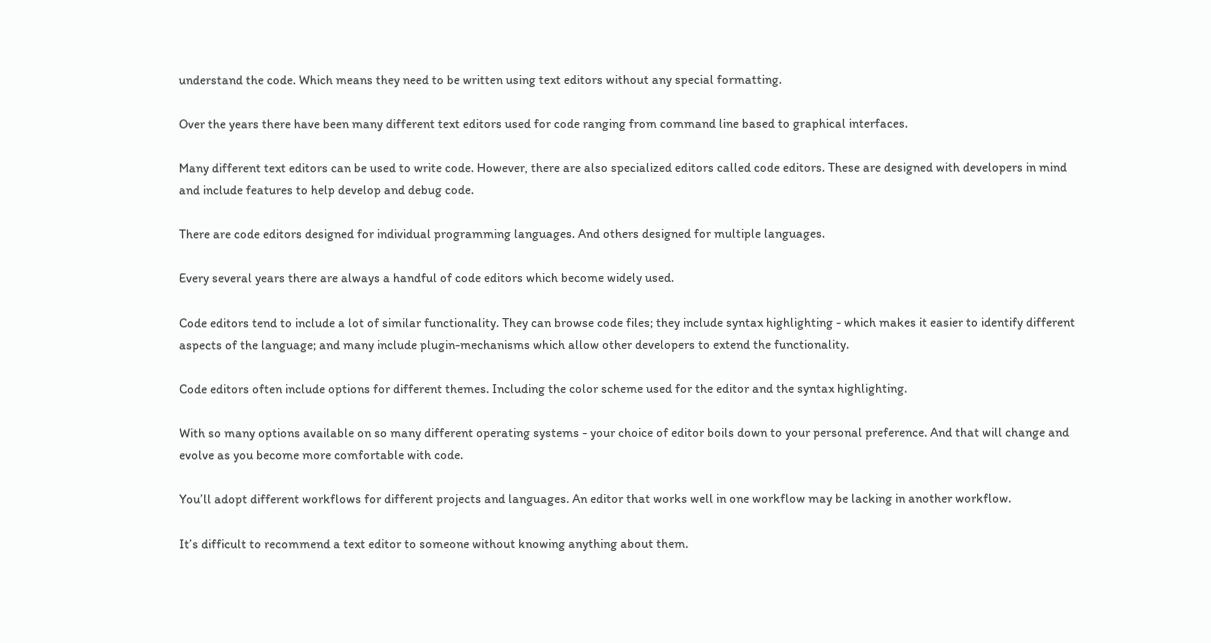understand the code. Which means they need to be written using text editors without any special formatting.

Over the years there have been many different text editors used for code ranging from command line based to graphical interfaces.

Many different text editors can be used to write code. However, there are also specialized editors called code editors. These are designed with developers in mind and include features to help develop and debug code.

There are code editors designed for individual programming languages. And others designed for multiple languages.

Every several years there are always a handful of code editors which become widely used.

Code editors tend to include a lot of similar functionality. They can browse code files; they include syntax highlighting - which makes it easier to identify different aspects of the language; and many include plugin-mechanisms which allow other developers to extend the functionality.

Code editors often include options for different themes. Including the color scheme used for the editor and the syntax highlighting.

With so many options available on so many different operating systems - your choice of editor boils down to your personal preference. And that will change and evolve as you become more comfortable with code.

You’ll adopt different workflows for different projects and languages. An editor that works well in one workflow may be lacking in another workflow.

It’s difficult to recommend a text editor to someone without knowing anything about them.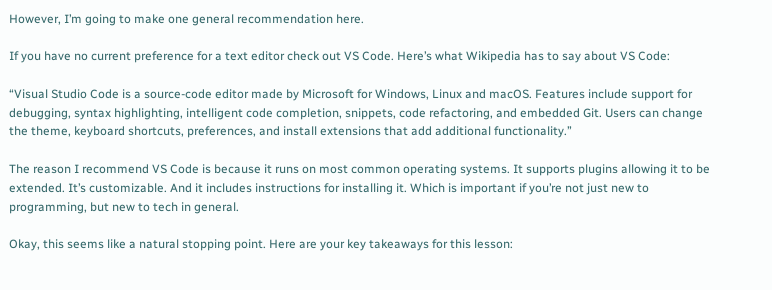However, I’m going to make one general recommendation here.

If you have no current preference for a text editor check out VS Code. Here’s what Wikipedia has to say about VS Code:

“Visual Studio Code is a source-code editor made by Microsoft for Windows, Linux and macOS. Features include support for debugging, syntax highlighting, intelligent code completion, snippets, code refactoring, and embedded Git. Users can change the theme, keyboard shortcuts, preferences, and install extensions that add additional functionality.”

The reason I recommend VS Code is because it runs on most common operating systems. It supports plugins allowing it to be extended. It’s customizable. And it includes instructions for installing it. Which is important if you’re not just new to programming, but new to tech in general.

Okay, this seems like a natural stopping point. Here are your key takeaways for this lesson: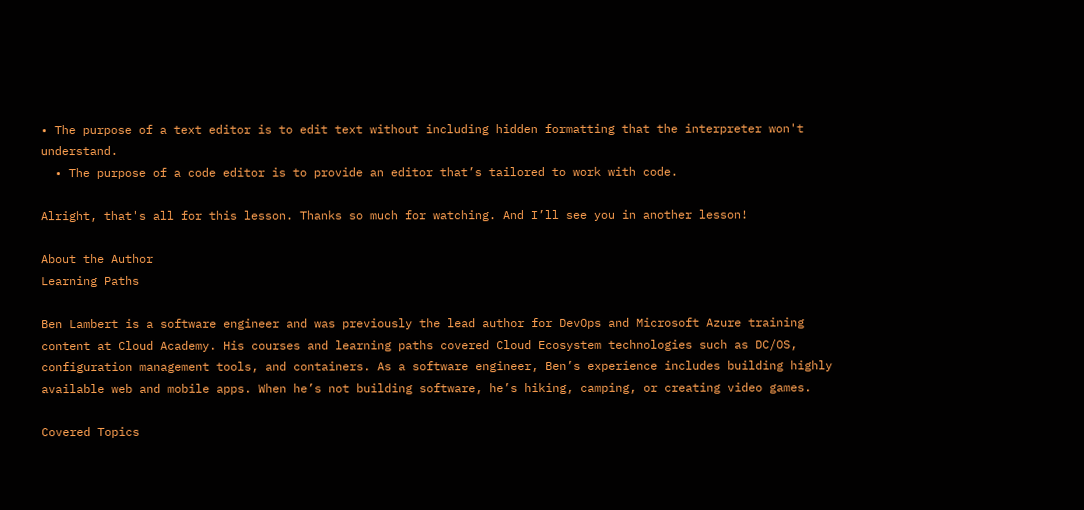• The purpose of a text editor is to edit text without including hidden formatting that the interpreter won't understand.
  • The purpose of a code editor is to provide an editor that’s tailored to work with code.

Alright, that's all for this lesson. Thanks so much for watching. And I’ll see you in another lesson!

About the Author
Learning Paths

Ben Lambert is a software engineer and was previously the lead author for DevOps and Microsoft Azure training content at Cloud Academy. His courses and learning paths covered Cloud Ecosystem technologies such as DC/OS, configuration management tools, and containers. As a software engineer, Ben’s experience includes building highly available web and mobile apps. When he’s not building software, he’s hiking, camping, or creating video games.

Covered Topics